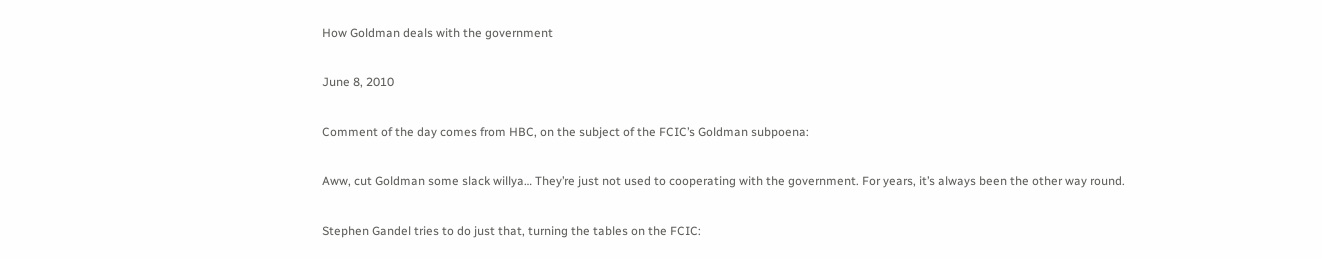How Goldman deals with the government

June 8, 2010

Comment of the day comes from HBC, on the subject of the FCIC’s Goldman subpoena:

Aww, cut Goldman some slack willya… They’re just not used to cooperating with the government. For years, it’s always been the other way round.

Stephen Gandel tries to do just that, turning the tables on the FCIC: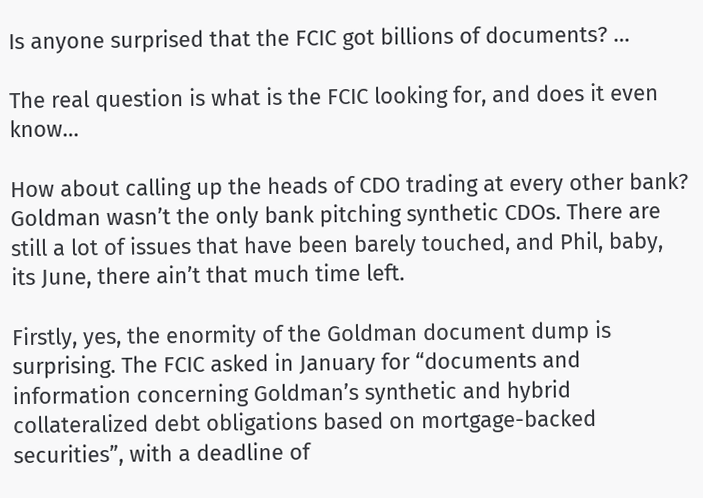Is anyone surprised that the FCIC got billions of documents? …

The real question is what is the FCIC looking for, and does it even know…

How about calling up the heads of CDO trading at every other bank? Goldman wasn’t the only bank pitching synthetic CDOs. There are still a lot of issues that have been barely touched, and Phil, baby, its June, there ain’t that much time left.

Firstly, yes, the enormity of the Goldman document dump is surprising. The FCIC asked in January for “documents and information concerning Goldman’s synthetic and hybrid collateralized debt obligations based on mortgage-backed securities”, with a deadline of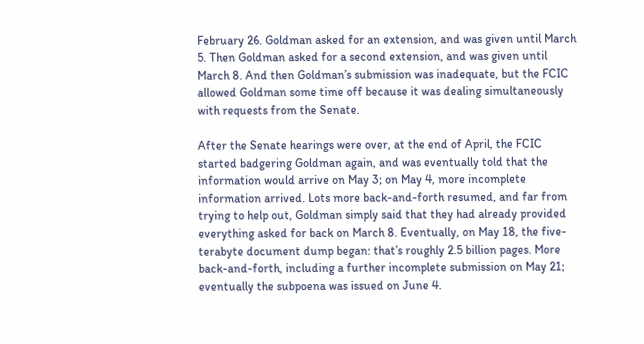February 26. Goldman asked for an extension, and was given until March 5. Then Goldman asked for a second extension, and was given until March 8. And then Goldman’s submission was inadequate, but the FCIC allowed Goldman some time off because it was dealing simultaneously with requests from the Senate.

After the Senate hearings were over, at the end of April, the FCIC started badgering Goldman again, and was eventually told that the information would arrive on May 3; on May 4, more incomplete information arrived. Lots more back-and-forth resumed, and far from trying to help out, Goldman simply said that they had already provided everything asked for back on March 8. Eventually, on May 18, the five-terabyte document dump began: that’s roughly 2.5 billion pages. More back-and-forth, including a further incomplete submission on May 21; eventually the subpoena was issued on June 4.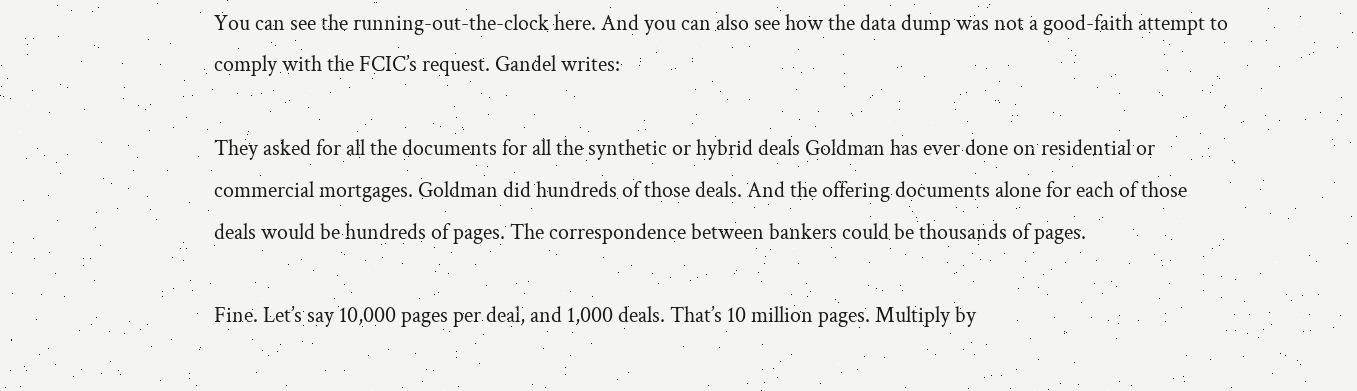You can see the running-out-the-clock here. And you can also see how the data dump was not a good-faith attempt to comply with the FCIC’s request. Gandel writes:

They asked for all the documents for all the synthetic or hybrid deals Goldman has ever done on residential or commercial mortgages. Goldman did hundreds of those deals. And the offering documents alone for each of those deals would be hundreds of pages. The correspondence between bankers could be thousands of pages.

Fine. Let’s say 10,000 pages per deal, and 1,000 deals. That’s 10 million pages. Multiply by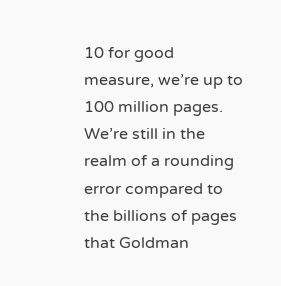10 for good measure, we’re up to 100 million pages. We’re still in the realm of a rounding error compared to the billions of pages that Goldman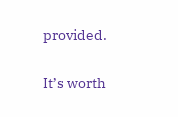provided.

It’s worth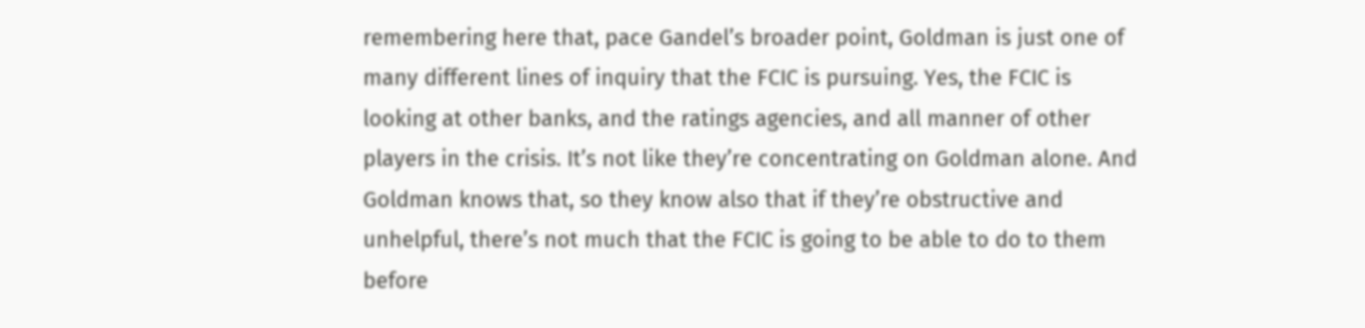remembering here that, pace Gandel’s broader point, Goldman is just one of many different lines of inquiry that the FCIC is pursuing. Yes, the FCIC is looking at other banks, and the ratings agencies, and all manner of other players in the crisis. It’s not like they’re concentrating on Goldman alone. And Goldman knows that, so they know also that if they’re obstructive and unhelpful, there’s not much that the FCIC is going to be able to do to them before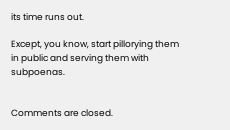its time runs out.

Except, you know, start pillorying them in public and serving them with subpoenas.


Comments are closed.